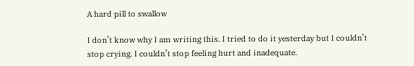A hard pill to swallow

I don’t know why I am writing this. I tried to do it yesterday but I couldn’t stop crying. I couldn’t stop feeling hurt and inadequate.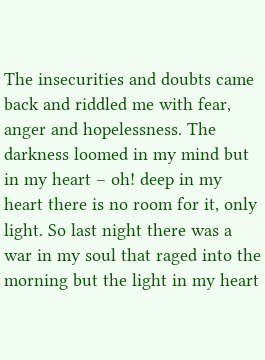The insecurities and doubts came back and riddled me with fear, anger and hopelessness. The darkness loomed in my mind but in my heart – oh! deep in my heart there is no room for it, only light. So last night there was a war in my soul that raged into the morning but the light in my heart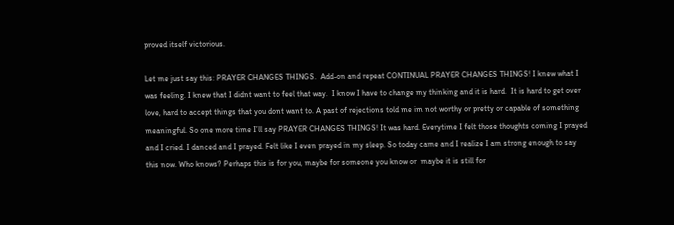proved itself victorious.

Let me just say this: PRAYER CHANGES THINGS.  Add-on and repeat CONTINUAL PRAYER CHANGES THINGS! I knew what I was feeling. I knew that I didnt want to feel that way.  I know I have to change my thinking and it is hard.  It is hard to get over love, hard to accept things that you dont want to. A past of rejections told me im not worthy or pretty or capable of something meaningful. So one more time I’ll say PRAYER CHANGES THINGS! It was hard. Everytime I felt those thoughts coming I prayed and I cried. I danced and I prayed. Felt like I even prayed in my sleep. So today came and I realize I am strong enough to say this now. Who knows? Perhaps this is for you, maybe for someone you know or  maybe it is still for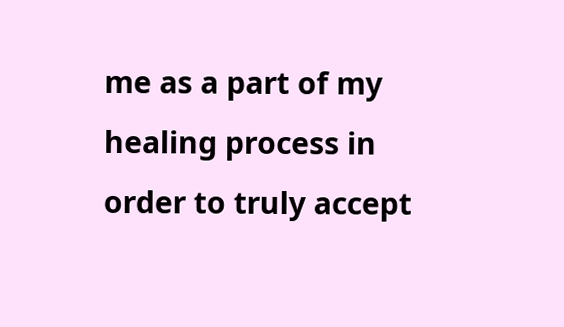me as a part of my healing process in order to truly accept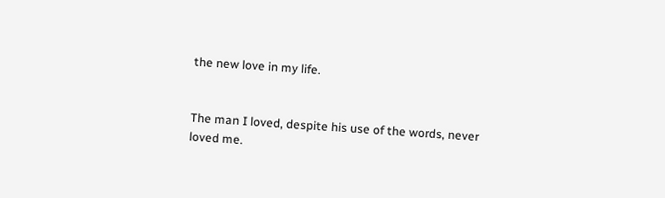the new love in my life.


The man I loved, despite his use of the words, never loved me.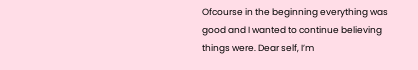Ofcourse in the beginning everything was good and I wanted to continue believing things were. Dear self, I’m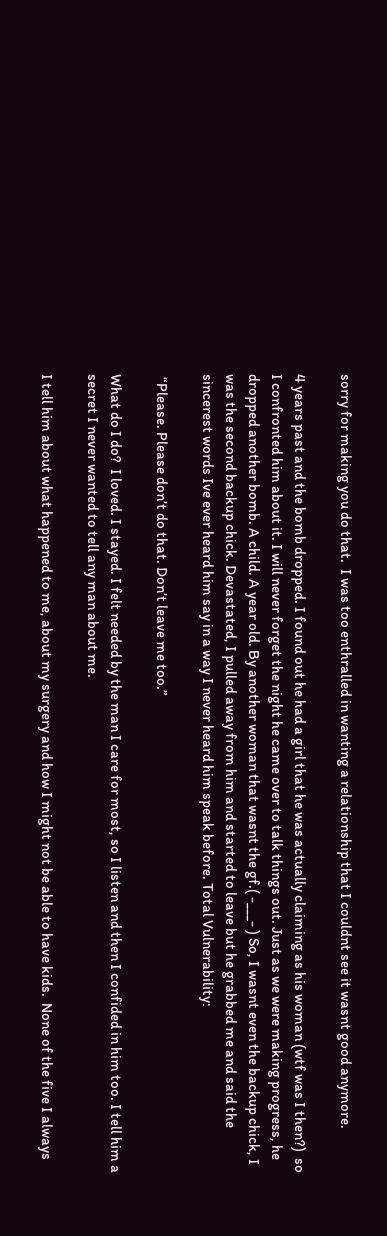sorry for making you do that.  I was too enthralled in wanting a relationship that I couldnt see it wasnt good anymore.

4 years past and the bomb dropped. I found out he had a girl that he was actually claiming as his woman (wtf was I then?)  so I confronted him about it. I will never forget the night he came over to talk things out. Just as we were making progress, he dropped another bomb. A child. A year old. By another woman that wasnt the gf.( -___- ) So, I wasnt even the backup chick, I was the second backup chick. Devastated, I pulled away from him and started to leave but he grabbed me and said the sincerest words Ive ever heard him say in a way I never heard him speak before. Total Vulnerability:

 “Please. Please don’t do that. Don’t leave me too.”

What do I do?  I loved. I stayed. I felt needed by the man I care for most, so I listen and then I confided in him too. I tell him a secret I never wanted to tell any man about me.

I tell him about what happened to me, about my surgery and how I might not be able to have kids.  None of the five I always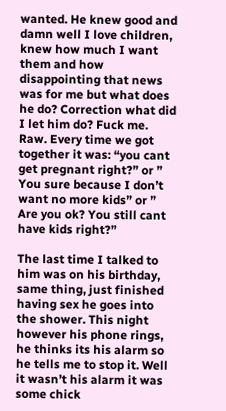wanted. He knew good and damn well I love children, knew how much I want them and how disappointing that news  was for me but what does he do? Correction what did I let him do? Fuck me. Raw. Every time we got together it was: “you cant get pregnant right?” or ” You sure because I don’t want no more kids” or ” Are you ok? You still cant have kids right?”

The last time I talked to him was on his birthday,  same thing, just finished having sex he goes into the shower. This night however his phone rings, he thinks its his alarm so he tells me to stop it. Well it wasn’t his alarm it was some chick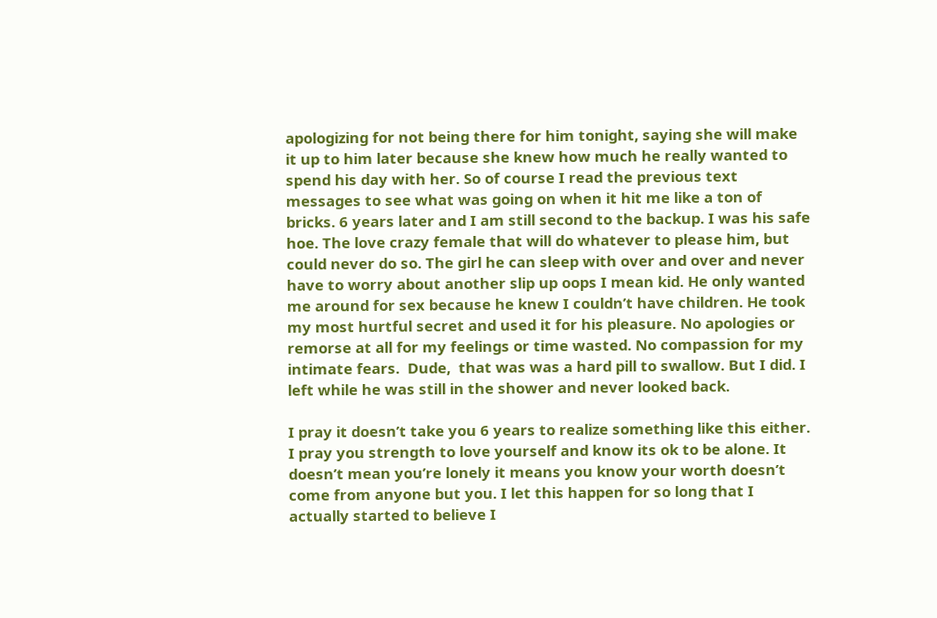apologizing for not being there for him tonight, saying she will make it up to him later because she knew how much he really wanted to spend his day with her. So of course I read the previous text messages to see what was going on when it hit me like a ton of bricks. 6 years later and I am still second to the backup. I was his safe hoe. The love crazy female that will do whatever to please him, but could never do so. The girl he can sleep with over and over and never have to worry about another slip up oops I mean kid. He only wanted me around for sex because he knew I couldn’t have children. He took my most hurtful secret and used it for his pleasure. No apologies or remorse at all for my feelings or time wasted. No compassion for my intimate fears.  Dude,  that was was a hard pill to swallow. But I did. I left while he was still in the shower and never looked back.

I pray it doesn’t take you 6 years to realize something like this either. I pray you strength to love yourself and know its ok to be alone. It doesn’t mean you’re lonely it means you know your worth doesn’t come from anyone but you. I let this happen for so long that I actually started to believe I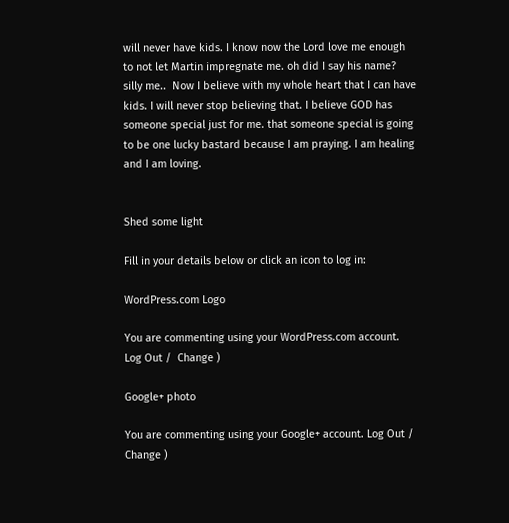will never have kids. I know now the Lord love me enough to not let Martin impregnate me. oh did I say his name? silly me..  Now I believe with my whole heart that I can have kids. I will never stop believing that. I believe GOD has someone special just for me. that someone special is going to be one lucky bastard because I am praying. I am healing and I am loving.


Shed some light

Fill in your details below or click an icon to log in:

WordPress.com Logo

You are commenting using your WordPress.com account. Log Out /  Change )

Google+ photo

You are commenting using your Google+ account. Log Out /  Change )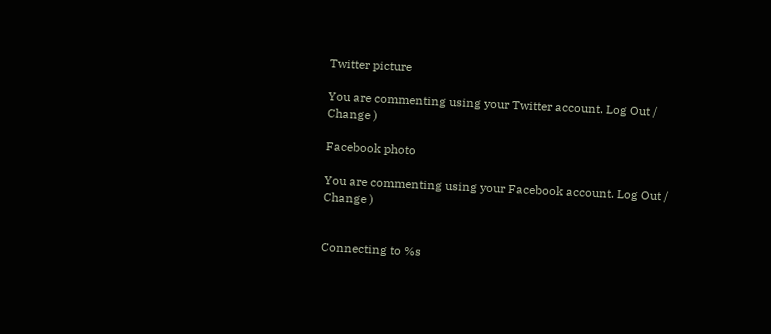Twitter picture

You are commenting using your Twitter account. Log Out /  Change )

Facebook photo

You are commenting using your Facebook account. Log Out /  Change )


Connecting to %s